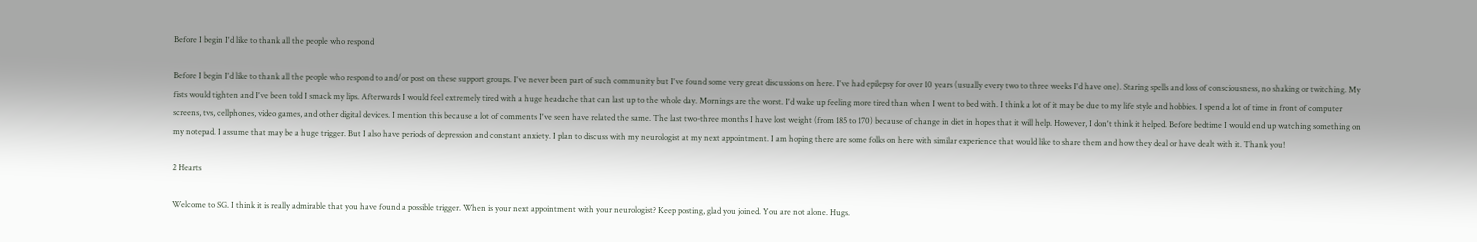Before I begin I'd like to thank all the people who respond

Before I begin I'd like to thank all the people who respond to and/or post on these support groups. I've never been part of such community but I've found some very great discussions on here. I've had epilepsy for over 10 years (usually every two to three weeks I'd have one). Staring spells and loss of consciousness, no shaking or twitching. My fists would tighten and I've been told I smack my lips. Afterwards I would feel extremely tired with a huge headache that can last up to the whole day. Mornings are the worst. I'd wake up feeling more tired than when I went to bed with. I think a lot of it may be due to my life style and hobbies. I spend a lot of time in front of computer screens, tvs, cellphones, video games, and other digital devices. I mention this because a lot of comments I've seen have related the same. The last two-three months I have lost weight (from 185 to 170) because of change in diet in hopes that it will help. However, I don't think it helped. Before bedtime I would end up watching something on my notepad. I assume that may be a huge trigger. But I also have periods of depression and constant anxiety. I plan to discuss with my neurologist at my next appointment. I am hoping there are some folks on here with similar experience that would like to share them and how they deal or have dealt with it. Thank you!

2 Hearts

Welcome to SG. I think it is really admirable that you have found a possible trigger. When is your next appointment with your neurologist? Keep posting, glad you joined. You are not alone. Hugs.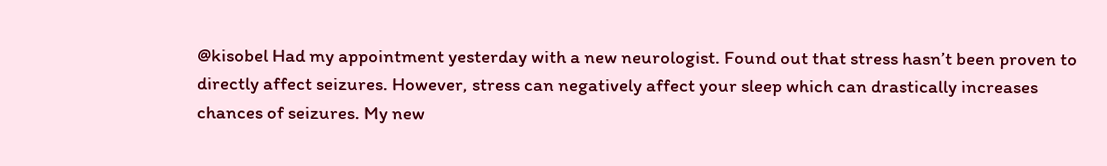@kisobel Had my appointment yesterday with a new neurologist. Found out that stress hasn’t been proven to directly affect seizures. However, stress can negatively affect your sleep which can drastically increases chances of seizures. My new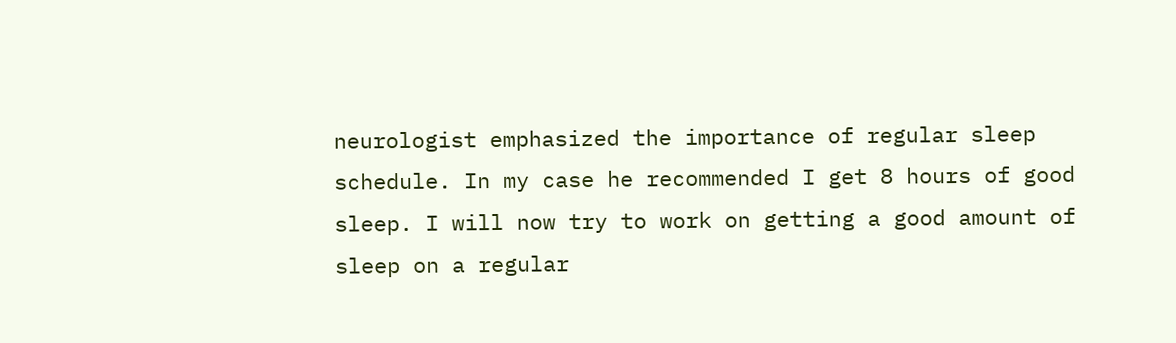neurologist emphasized the importance of regular sleep schedule. In my case he recommended I get 8 hours of good sleep. I will now try to work on getting a good amount of sleep on a regular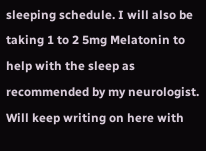sleeping schedule. I will also be taking 1 to 2 5mg Melatonin to help with the sleep as recommended by my neurologist. Will keep writing on here with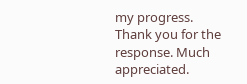my progress. Thank you for the response. Much appreciated.